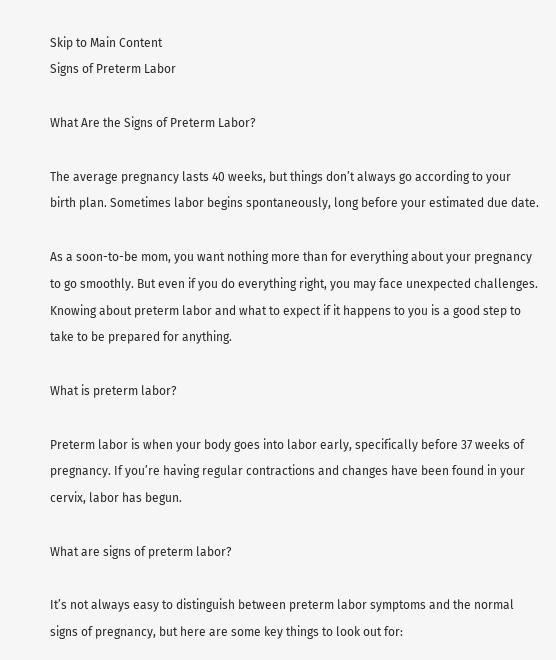Skip to Main Content
Signs of Preterm Labor

What Are the Signs of Preterm Labor?

The average pregnancy lasts 40 weeks, but things don’t always go according to your birth plan. Sometimes labor begins spontaneously, long before your estimated due date.

As a soon-to-be mom, you want nothing more than for everything about your pregnancy to go smoothly. But even if you do everything right, you may face unexpected challenges. Knowing about preterm labor and what to expect if it happens to you is a good step to take to be prepared for anything.

What is preterm labor?

Preterm labor is when your body goes into labor early, specifically before 37 weeks of pregnancy. If you’re having regular contractions and changes have been found in your cervix, labor has begun.

What are signs of preterm labor?

It’s not always easy to distinguish between preterm labor symptoms and the normal signs of pregnancy, but here are some key things to look out for: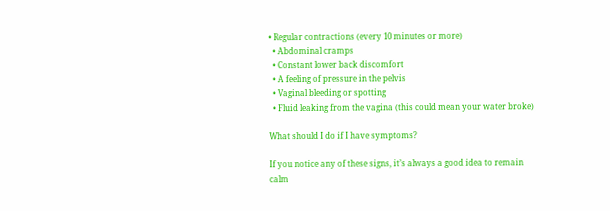• Regular contractions (every 10 minutes or more)
  • Abdominal cramps
  • Constant lower back discomfort
  • A feeling of pressure in the pelvis
  • Vaginal bleeding or spotting
  • Fluid leaking from the vagina (this could mean your water broke)

What should I do if I have symptoms?

If you notice any of these signs, it’s always a good idea to remain calm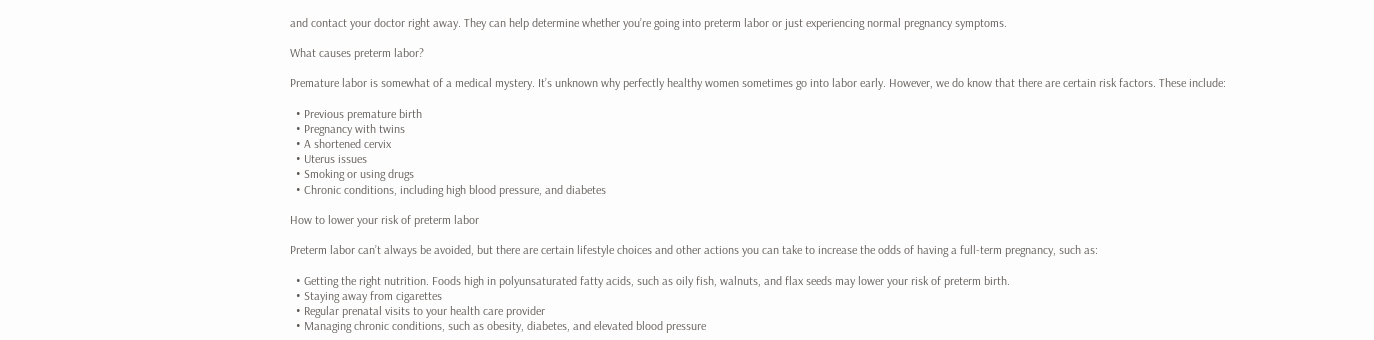and contact your doctor right away. They can help determine whether you’re going into preterm labor or just experiencing normal pregnancy symptoms.

What causes preterm labor?

Premature labor is somewhat of a medical mystery. It’s unknown why perfectly healthy women sometimes go into labor early. However, we do know that there are certain risk factors. These include:

  • Previous premature birth
  • Pregnancy with twins
  • A shortened cervix
  • Uterus issues
  • Smoking or using drugs
  • Chronic conditions, including high blood pressure, and diabetes

How to lower your risk of preterm labor

Preterm labor can’t always be avoided, but there are certain lifestyle choices and other actions you can take to increase the odds of having a full-term pregnancy, such as:

  • Getting the right nutrition. Foods high in polyunsaturated fatty acids, such as oily fish, walnuts, and flax seeds may lower your risk of preterm birth.
  • Staying away from cigarettes
  • Regular prenatal visits to your health care provider
  • Managing chronic conditions, such as obesity, diabetes, and elevated blood pressure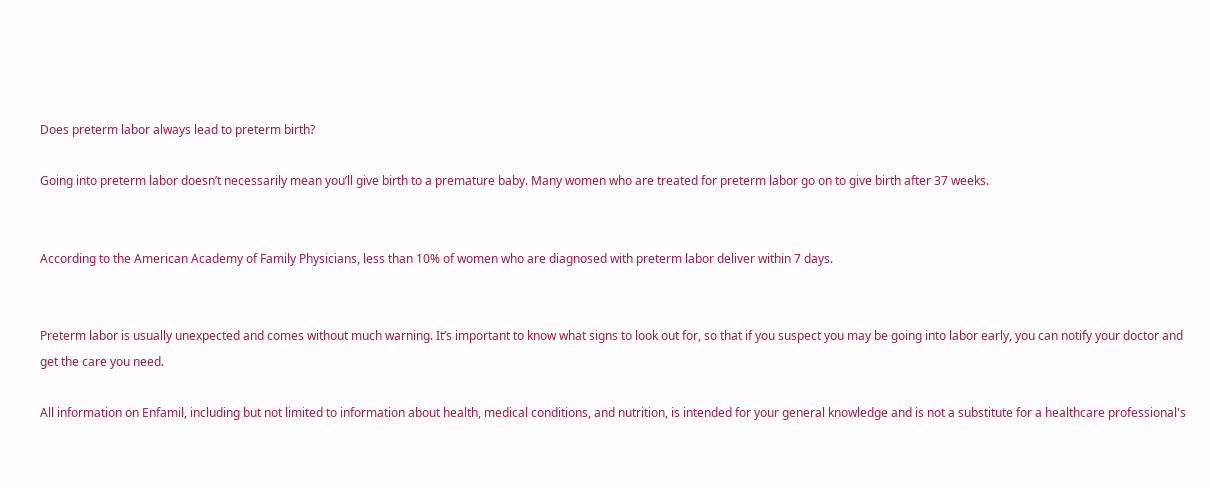Does preterm labor always lead to preterm birth?

Going into preterm labor doesn’t necessarily mean you’ll give birth to a premature baby. Many women who are treated for preterm labor go on to give birth after 37 weeks.


According to the American Academy of Family Physicians, less than 10% of women who are diagnosed with preterm labor deliver within 7 days.


Preterm labor is usually unexpected and comes without much warning. It’s important to know what signs to look out for, so that if you suspect you may be going into labor early, you can notify your doctor and get the care you need.

All information on Enfamil, including but not limited to information about health, medical conditions, and nutrition, is intended for your general knowledge and is not a substitute for a healthcare professional's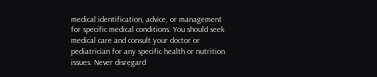medical identification, advice, or management for specific medical conditions. You should seek medical care and consult your doctor or pediatrician for any specific health or nutrition issues. Never disregard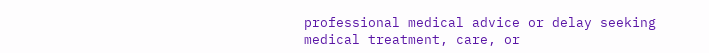professional medical advice or delay seeking medical treatment, care, or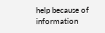help because of information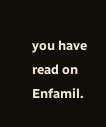you have read on Enfamil.